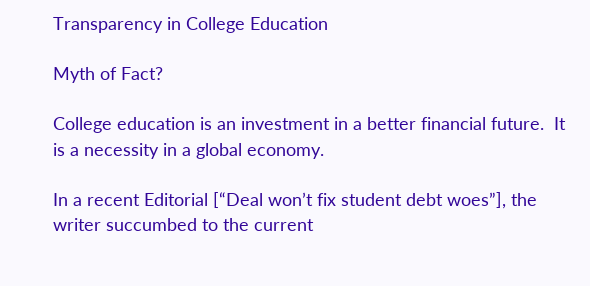Transparency in College Education

Myth of Fact?

College education is an investment in a better financial future.  It is a necessity in a global economy.

In a recent Editorial [“Deal won’t fix student debt woes”], the writer succumbed to the current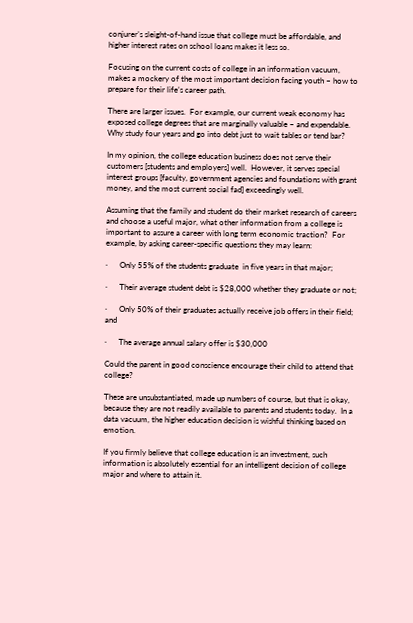conjurer’s sleight-of-hand issue that college must be affordable, and higher interest rates on school loans makes it less so.

Focusing on the current costs of college in an information vacuum, makes a mockery of the most important decision facing youth – how to prepare for their life’s career path.

There are larger issues.  For example, our current weak economy has exposed college degrees that are marginally valuable – and expendable.  Why study four years and go into debt just to wait tables or tend bar?

In my opinion, the college education business does not serve their customers [students and employers] well.  However, it serves special interest groups [faculty, government agencies and foundations with grant money, and the most current social fad] exceedingly well.

Assuming that the family and student do their market research of careers and choose a useful major, what other information from a college is important to assure a career with long term economic traction?  For example, by asking career-specific questions they may learn:

·      Only 55% of the students graduate  in five years in that major;

·      Their average student debt is $28,000 whether they graduate or not;

·      Only 50% of their graduates actually receive job offers in their field; and

·      The average annual salary offer is $30,000

Could the parent in good conscience encourage their child to attend that college?

These are unsubstantiated, made up numbers of course, but that is okay, because they are not readily available to parents and students today.  In a data vacuum, the higher education decision is wishful thinking based on emotion.

If you firmly believe that college education is an investment, such information is absolutely essential for an intelligent decision of college major and where to attain it.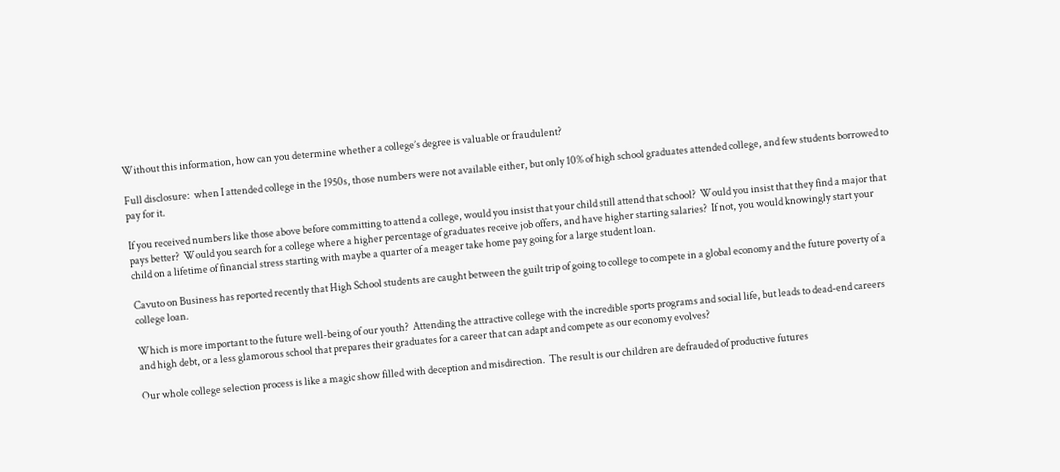Without this information, how can you determine whether a college’s degree is valuable or fraudulent?

Full disclosure:  when I attended college in the 1950s, those numbers were not available either, but only 10% of high school graduates attended college, and few students borrowed to pay for it.

If you received numbers like those above before committing to attend a college, would you insist that your child still attend that school?  Would you insist that they find a major that pays better?  Would you search for a college where a higher percentage of graduates receive job offers, and have higher starting salaries?  If not, you would knowingly start your child on a lifetime of financial stress starting with maybe a quarter of a meager take home pay going for a large student loan.

Cavuto on Business has reported recently that High School students are caught between the guilt trip of going to college to compete in a global economy and the future poverty of a college loan.

Which is more important to the future well-being of our youth?  Attending the attractive college with the incredible sports programs and social life, but leads to dead-end careers and high debt, or a less glamorous school that prepares their graduates for a career that can adapt and compete as our economy evolves?

Our whole college selection process is like a magic show filled with deception and misdirection.  The result is our children are defrauded of productive futures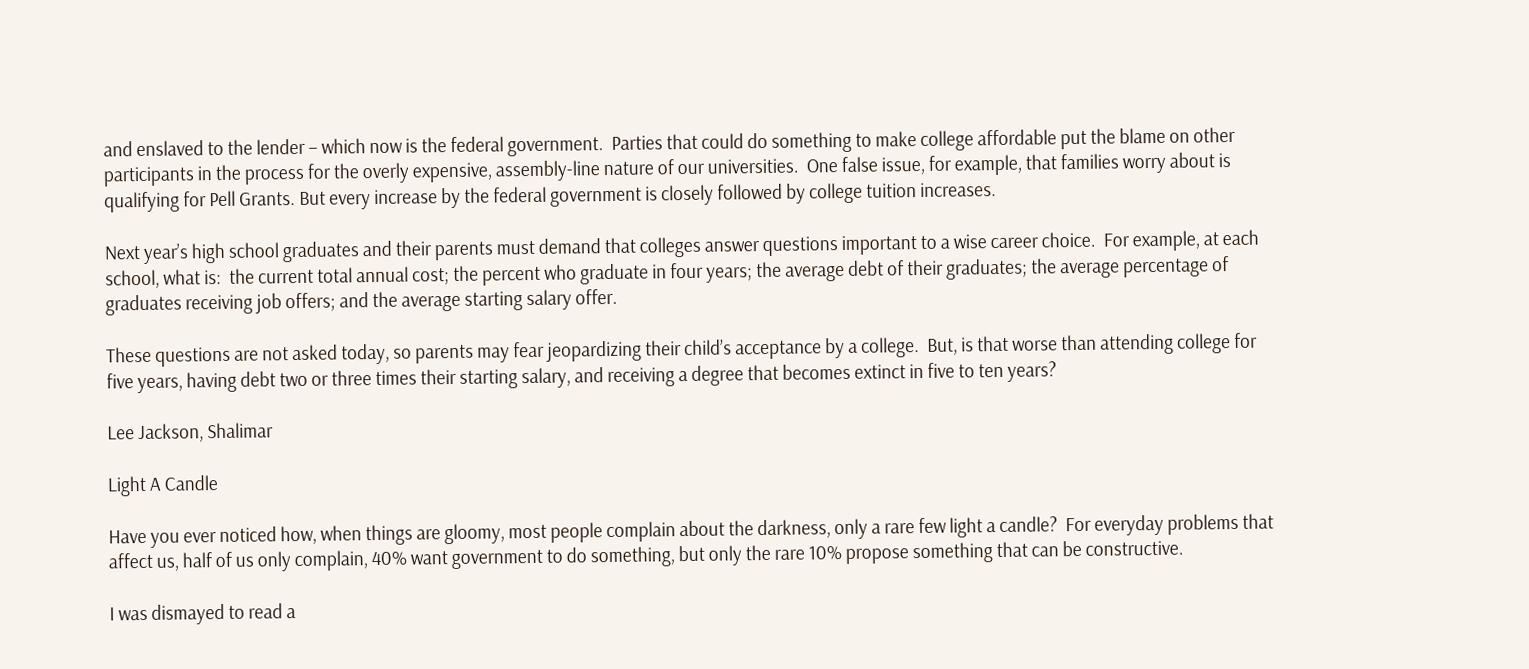and enslaved to the lender – which now is the federal government.  Parties that could do something to make college affordable put the blame on other participants in the process for the overly expensive, assembly-line nature of our universities.  One false issue, for example, that families worry about is qualifying for Pell Grants. But every increase by the federal government is closely followed by college tuition increases.

Next year’s high school graduates and their parents must demand that colleges answer questions important to a wise career choice.  For example, at each school, what is:  the current total annual cost; the percent who graduate in four years; the average debt of their graduates; the average percentage of graduates receiving job offers; and the average starting salary offer.

These questions are not asked today, so parents may fear jeopardizing their child’s acceptance by a college.  But, is that worse than attending college for five years, having debt two or three times their starting salary, and receiving a degree that becomes extinct in five to ten years?

Lee Jackson, Shalimar

Light A Candle

Have you ever noticed how, when things are gloomy, most people complain about the darkness, only a rare few light a candle?  For everyday problems that affect us, half of us only complain, 40% want government to do something, but only the rare 10% propose something that can be constructive.

I was dismayed to read a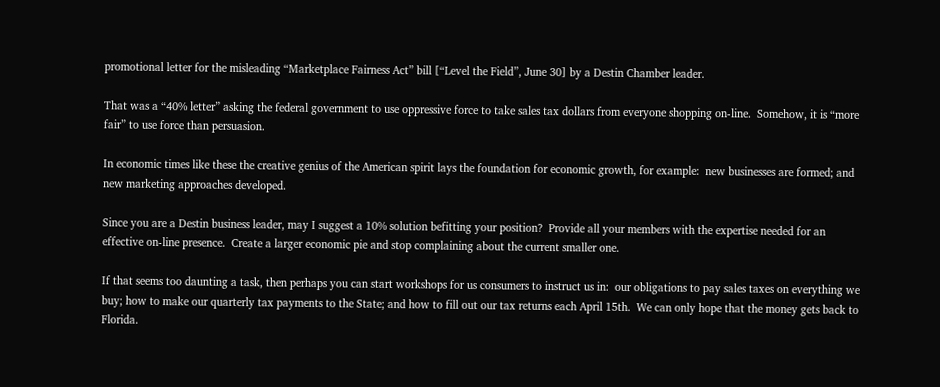promotional letter for the misleading “Marketplace Fairness Act” bill [“Level the Field”, June 30] by a Destin Chamber leader.

That was a “40% letter” asking the federal government to use oppressive force to take sales tax dollars from everyone shopping on-line.  Somehow, it is “more fair” to use force than persuasion.

In economic times like these the creative genius of the American spirit lays the foundation for economic growth, for example:  new businesses are formed; and new marketing approaches developed.

Since you are a Destin business leader, may I suggest a 10% solution befitting your position?  Provide all your members with the expertise needed for an effective on-line presence.  Create a larger economic pie and stop complaining about the current smaller one.

If that seems too daunting a task, then perhaps you can start workshops for us consumers to instruct us in:  our obligations to pay sales taxes on everything we buy; how to make our quarterly tax payments to the State; and how to fill out our tax returns each April 15th.  We can only hope that the money gets back to Florida.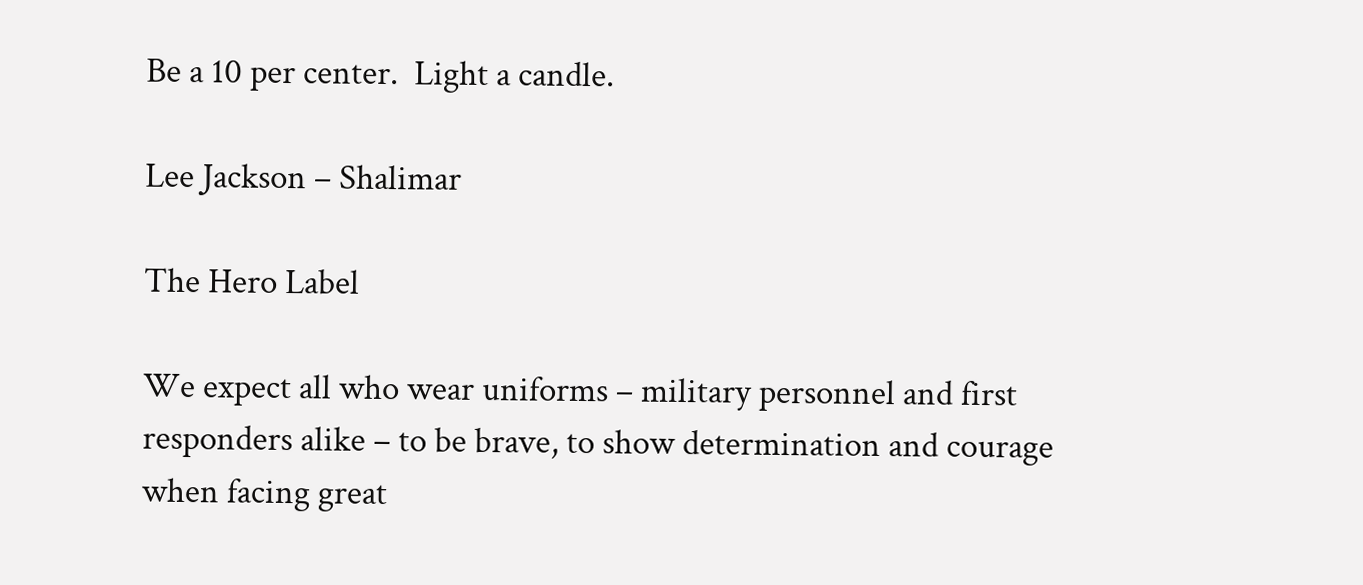Be a 10 per center.  Light a candle.

Lee Jackson – Shalimar

The Hero Label

We expect all who wear uniforms – military personnel and first responders alike – to be brave, to show determination and courage when facing great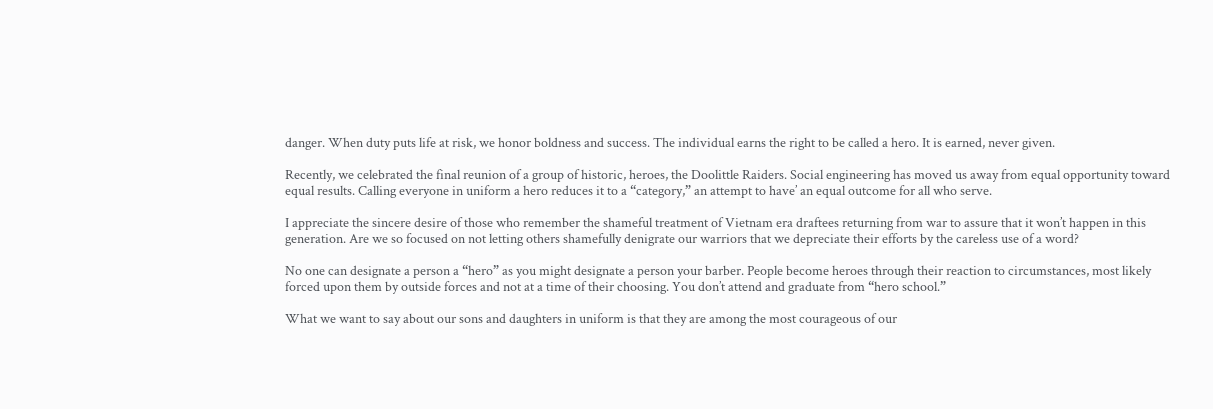danger. When duty puts life at risk, we honor boldness and success. The individual earns the right to be called a hero. It is earned, never given.

Recently, we celebrated the final reunion of a group of historic, heroes, the Doolittle Raiders. Social engineering has moved us away from equal opportunity toward equal results. Calling everyone in uniform a hero reduces it to a “category,” an attempt to have’ an equal outcome for all who serve.

I appreciate the sincere desire of those who remember the shameful treatment of Vietnam era draftees returning from war to assure that it won’t happen in this generation. Are we so focused on not letting others shamefully denigrate our warriors that we depreciate their efforts by the careless use of a word?

No one can designate a person a “hero” as you might designate a person your barber. People become heroes through their reaction to circumstances, most likely forced upon them by outside forces and not at a time of their choosing. You don’t attend and graduate from “hero school.”

What we want to say about our sons and daughters in uniform is that they are among the most courageous of our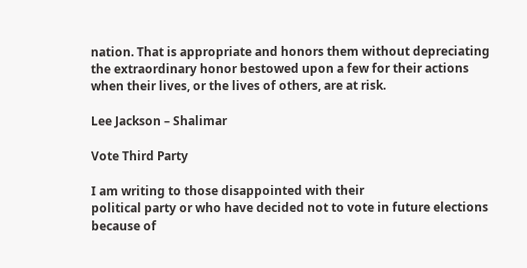nation. That is appropriate and honors them without depreciating the extraordinary honor bestowed upon a few for their actions when their lives, or the lives of others, are at risk.

Lee Jackson – Shalimar

Vote Third Party

I am writing to those disappointed with their
political party or who have decided not to vote in future elections because of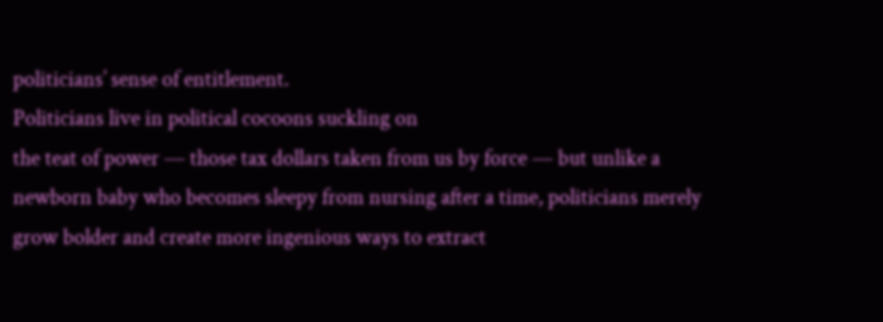politicians’ sense of entitlement.
Politicians live in political cocoons suckling on
the teat of power — those tax dollars taken from us by force — but unlike a
newborn baby who becomes sleepy from nursing after a time, politicians merely
grow bolder and create more ingenious ways to extract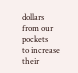dollars from our pockets
to increase their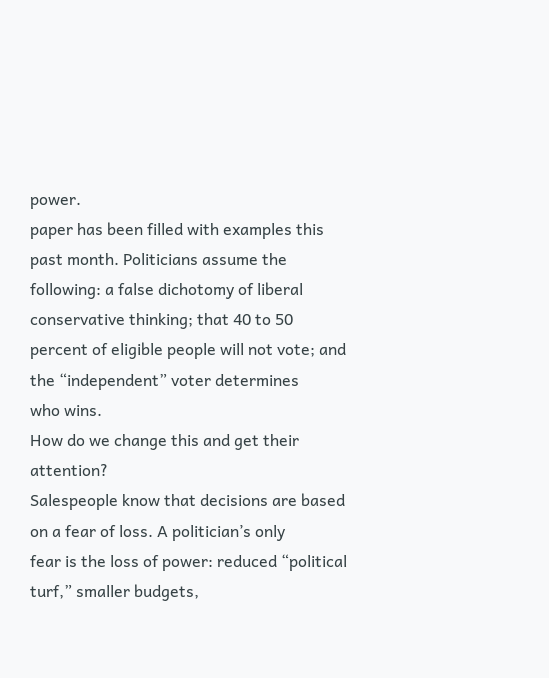power.
paper has been filled with examples this past month. Politicians assume the
following: a false dichotomy of liberal conservative thinking; that 40 to 50
percent of eligible people will not vote; and the “independent” voter determines
who wins.
How do we change this and get their attention?
Salespeople know that decisions are based on a fear of loss. A politician’s only
fear is the loss of power: reduced “political turf,” smaller budgets,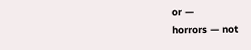or —
horrors — not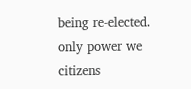being re-elected.
only power we citizens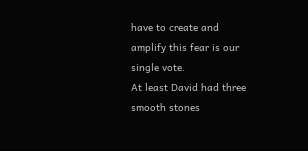have to create and amplify this fear is our single vote.
At least David had three smooth stones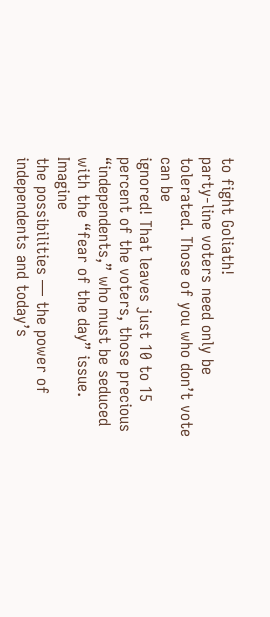to fight Goliath!
party-line voters need only be tolerated. Those of you who don’t vote can be
ignored! That leaves just 10 to 15 percent of the voters, those precious
“independents,” who must be seduced with the “fear of the day” issue. Imagine
the possibilities — the power of independents and today’s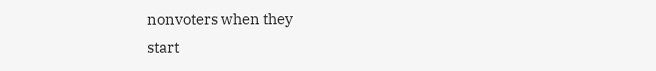nonvoters when they
start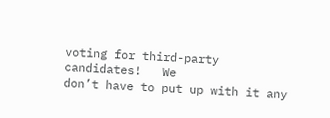voting for third-party candidates!   We
don’t have to put up with it any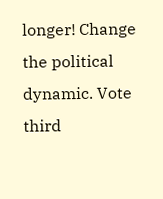longer! Change the political dynamic. Vote third